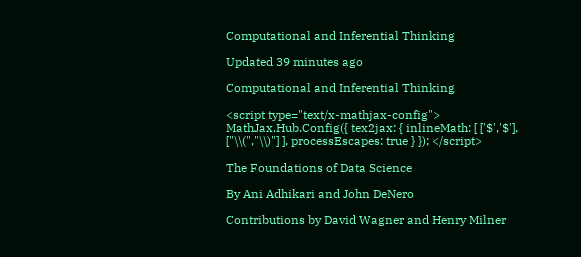Computational and Inferential Thinking

Updated 39 minutes ago

Computational and Inferential Thinking

<script type="text/x-mathjax-config"> MathJax.Hub.Config({ tex2jax: { inlineMath: [ ['$','$'], ["\\(","\\)"] ], processEscapes: true } }); </script>

The Foundations of Data Science

By Ani Adhikari and John DeNero

Contributions by David Wagner and Henry Milner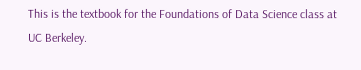This is the textbook for the Foundations of Data Science class at UC Berkeley.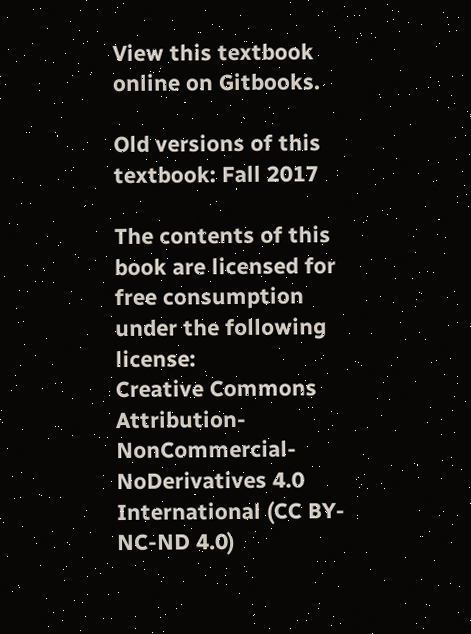View this textbook online on Gitbooks.

Old versions of this textbook: Fall 2017

The contents of this book are licensed for free consumption under the following license:
Creative Commons Attribution-NonCommercial-NoDerivatives 4.0 International (CC BY-NC-ND 4.0)